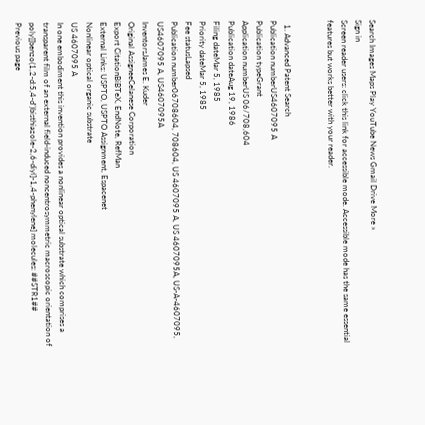Search Images Maps Play YouTube News Gmail Drive More »
Sign in
Screen reader users: click this link for accessible mode. Accessible mode has the same essential features but works better with your reader.


  1. Advanced Patent Search
Publication numberUS4607095 A
Publication typeGrant
Application numberUS 06/708,604
Publication dateAug 19, 1986
Filing dateMar 5, 1985
Priority dateMar 5, 1985
Fee statusLapsed
Publication number06708604, 708604, US 4607095 A, US 4607095A, US-A-4607095, US4607095 A, US4607095A
InventorsJames E. Kuder
Original AssigneeCelanese Corporation
Export CitationBiBTeX, EndNote, RefMan
External Links: USPTO, USPTO Assignment, Espacenet
Nonlinear optical organic substrate
US 4607095 A
In one embodiment this invention provides a nonlinear optical substrate which comprises a transparent film of an external field-induced noncentrosymmetric macroscopic orientation of poly[[benzo(1,2-d:5,4-d')bisthiazole-2,6-diyl]-1,4-phenylene] molecules: ##STR1##
Previous page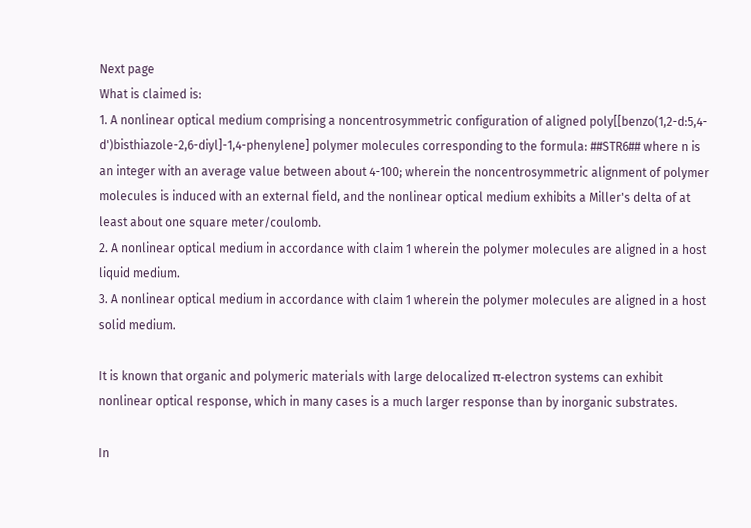Next page
What is claimed is:
1. A nonlinear optical medium comprising a noncentrosymmetric configuration of aligned poly[[benzo(1,2-d:5,4-d')bisthiazole-2,6-diyl]-1,4-phenylene] polymer molecules corresponding to the formula: ##STR6## where n is an integer with an average value between about 4-100; wherein the noncentrosymmetric alignment of polymer molecules is induced with an external field, and the nonlinear optical medium exhibits a Miller's delta of at least about one square meter/coulomb.
2. A nonlinear optical medium in accordance with claim 1 wherein the polymer molecules are aligned in a host liquid medium.
3. A nonlinear optical medium in accordance with claim 1 wherein the polymer molecules are aligned in a host solid medium.

It is known that organic and polymeric materials with large delocalized π-electron systems can exhibit nonlinear optical response, which in many cases is a much larger response than by inorganic substrates.

In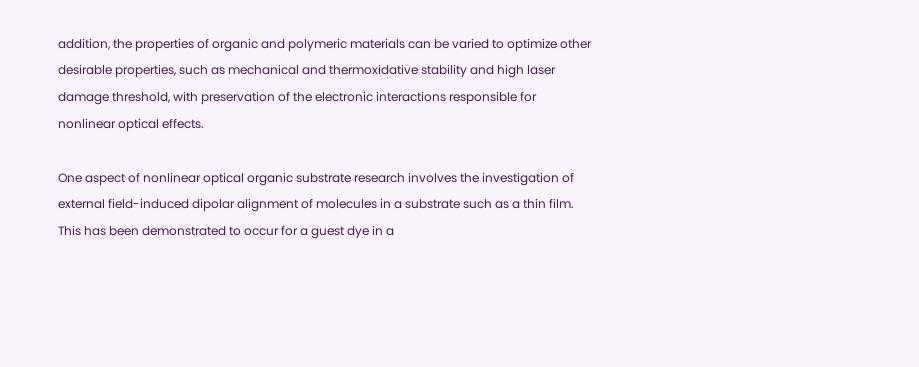addition, the properties of organic and polymeric materials can be varied to optimize other desirable properties, such as mechanical and thermoxidative stability and high laser damage threshold, with preservation of the electronic interactions responsible for nonlinear optical effects.

One aspect of nonlinear optical organic substrate research involves the investigation of external field-induced dipolar alignment of molecules in a substrate such as a thin film. This has been demonstrated to occur for a guest dye in a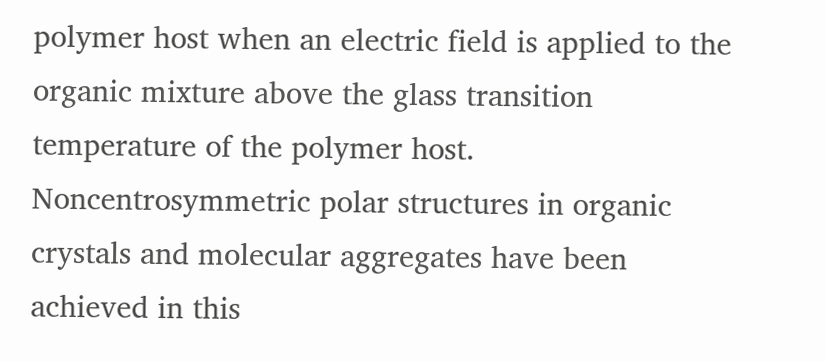polymer host when an electric field is applied to the organic mixture above the glass transition temperature of the polymer host. Noncentrosymmetric polar structures in organic crystals and molecular aggregates have been achieved in this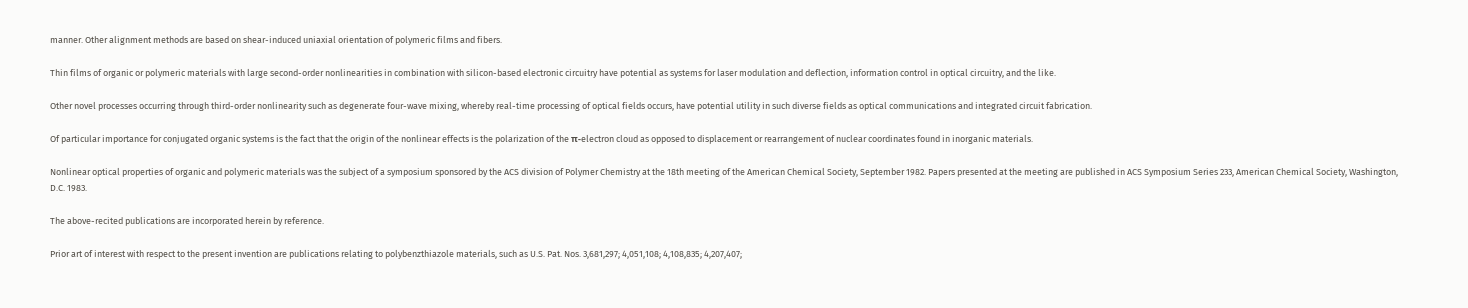manner. Other alignment methods are based on shear-induced uniaxial orientation of polymeric films and fibers.

Thin films of organic or polymeric materials with large second-order nonlinearities in combination with silicon-based electronic circuitry have potential as systems for laser modulation and deflection, information control in optical circuitry, and the like.

Other novel processes occurring through third-order nonlinearity such as degenerate four-wave mixing, whereby real-time processing of optical fields occurs, have potential utility in such diverse fields as optical communications and integrated circuit fabrication.

Of particular importance for conjugated organic systems is the fact that the origin of the nonlinear effects is the polarization of the π-electron cloud as opposed to displacement or rearrangement of nuclear coordinates found in inorganic materials.

Nonlinear optical properties of organic and polymeric materials was the subject of a symposium sponsored by the ACS division of Polymer Chemistry at the 18th meeting of the American Chemical Society, September 1982. Papers presented at the meeting are published in ACS Symposium Series 233, American Chemical Society, Washington, D.C. 1983.

The above-recited publications are incorporated herein by reference.

Prior art of interest with respect to the present invention are publications relating to polybenzthiazole materials, such as U.S. Pat. Nos. 3,681,297; 4,051,108; 4,108,835; 4,207,407;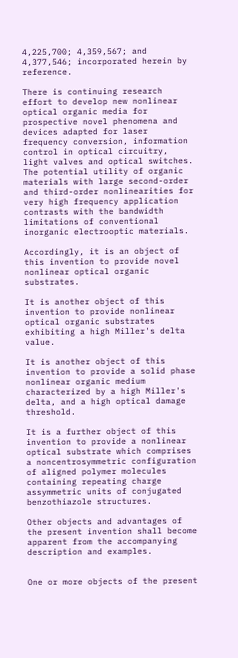4,225,700; 4,359,567; and 4,377,546; incorporated herein by reference.

There is continuing research effort to develop new nonlinear optical organic media for prospective novel phenomena and devices adapted for laser frequency conversion, information control in optical circuitry, light valves and optical switches. The potential utility of organic materials with large second-order and third-order nonlinearities for very high frequency application contrasts with the bandwidth limitations of conventional inorganic electrooptic materials.

Accordingly, it is an object of this invention to provide novel nonlinear optical organic substrates.

It is another object of this invention to provide nonlinear optical organic substrates exhibiting a high Miller's delta value.

It is another object of this invention to provide a solid phase nonlinear organic medium characterized by a high Miller's delta, and a high optical damage threshold.

It is a further object of this invention to provide a nonlinear optical substrate which comprises a noncentrosymmetric configuration of aligned polymer molecules containing repeating charge assymmetric units of conjugated benzothiazole structures.

Other objects and advantages of the present invention shall become apparent from the accompanying description and examples.


One or more objects of the present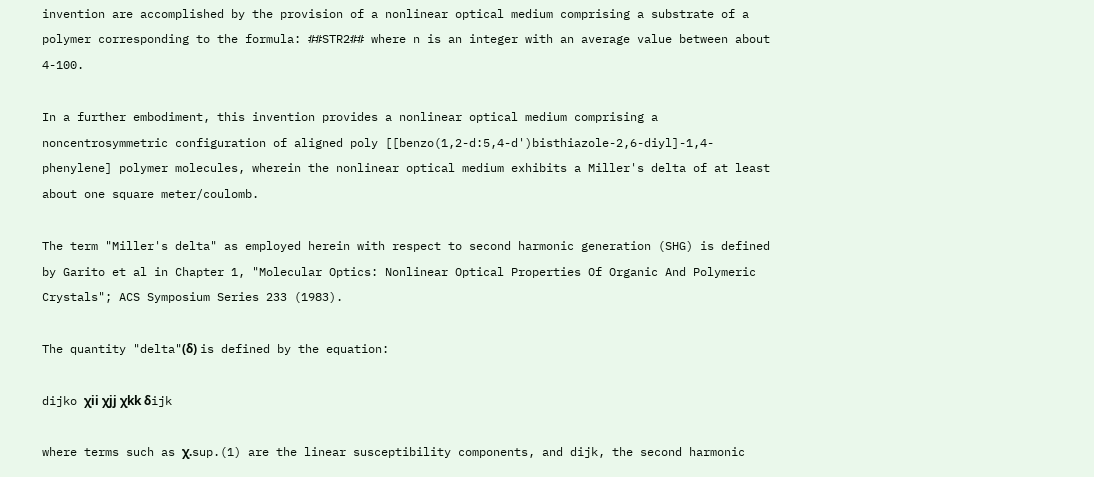invention are accomplished by the provision of a nonlinear optical medium comprising a substrate of a polymer corresponding to the formula: ##STR2## where n is an integer with an average value between about 4-100.

In a further embodiment, this invention provides a nonlinear optical medium comprising a noncentrosymmetric configuration of aligned poly [[benzo(1,2-d:5,4-d')bisthiazole-2,6-diyl]-1,4-phenylene] polymer molecules, wherein the nonlinear optical medium exhibits a Miller's delta of at least about one square meter/coulomb.

The term "Miller's delta" as employed herein with respect to second harmonic generation (SHG) is defined by Garito et al in Chapter 1, "Molecular Optics: Nonlinear Optical Properties Of Organic And Polymeric Crystals"; ACS Symposium Series 233 (1983).

The quantity "delta"(δ) is defined by the equation:

dijko χii χjj χkk δijk

where terms such as χ.sup.(1) are the linear susceptibility components, and dijk, the second harmonic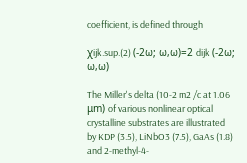coefficient, is defined through

χijk.sup.(2) (-2ω; ω,ω)=2 dijk (-2ω; ω,ω)

The Miller's delta (10-2 m2 /c at 1.06 μm) of various nonlinear optical crystalline substrates are illustrated by KDP (3.5), LiNbO3 (7.5), GaAs (1.8) and 2-methyl-4-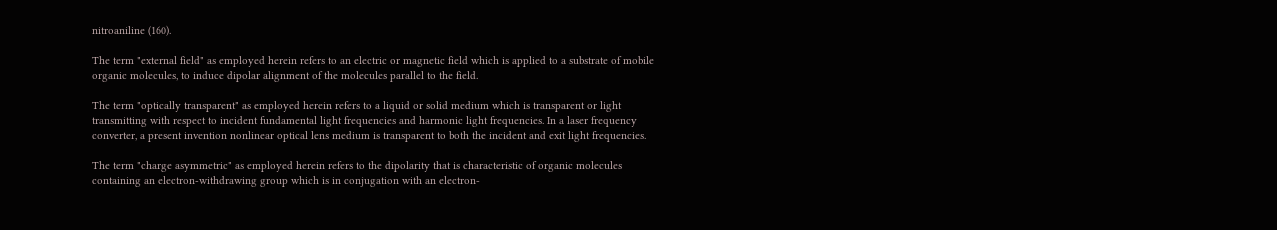nitroaniline (160).

The term "external field" as employed herein refers to an electric or magnetic field which is applied to a substrate of mobile organic molecules, to induce dipolar alignment of the molecules parallel to the field.

The term "optically transparent" as employed herein refers to a liquid or solid medium which is transparent or light transmitting with respect to incident fundamental light frequencies and harmonic light frequencies. In a laser frequency converter, a present invention nonlinear optical lens medium is transparent to both the incident and exit light frequencies.

The term "charge asymmetric" as employed herein refers to the dipolarity that is characteristic of organic molecules containing an electron-withdrawing group which is in conjugation with an electron-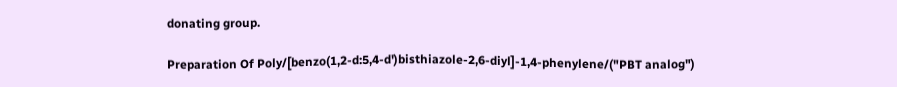donating group.

Preparation Of Poly/[benzo(1,2-d:5,4-d')bisthiazole-2,6-diyl]-1,4-phenylene/("PBT analog")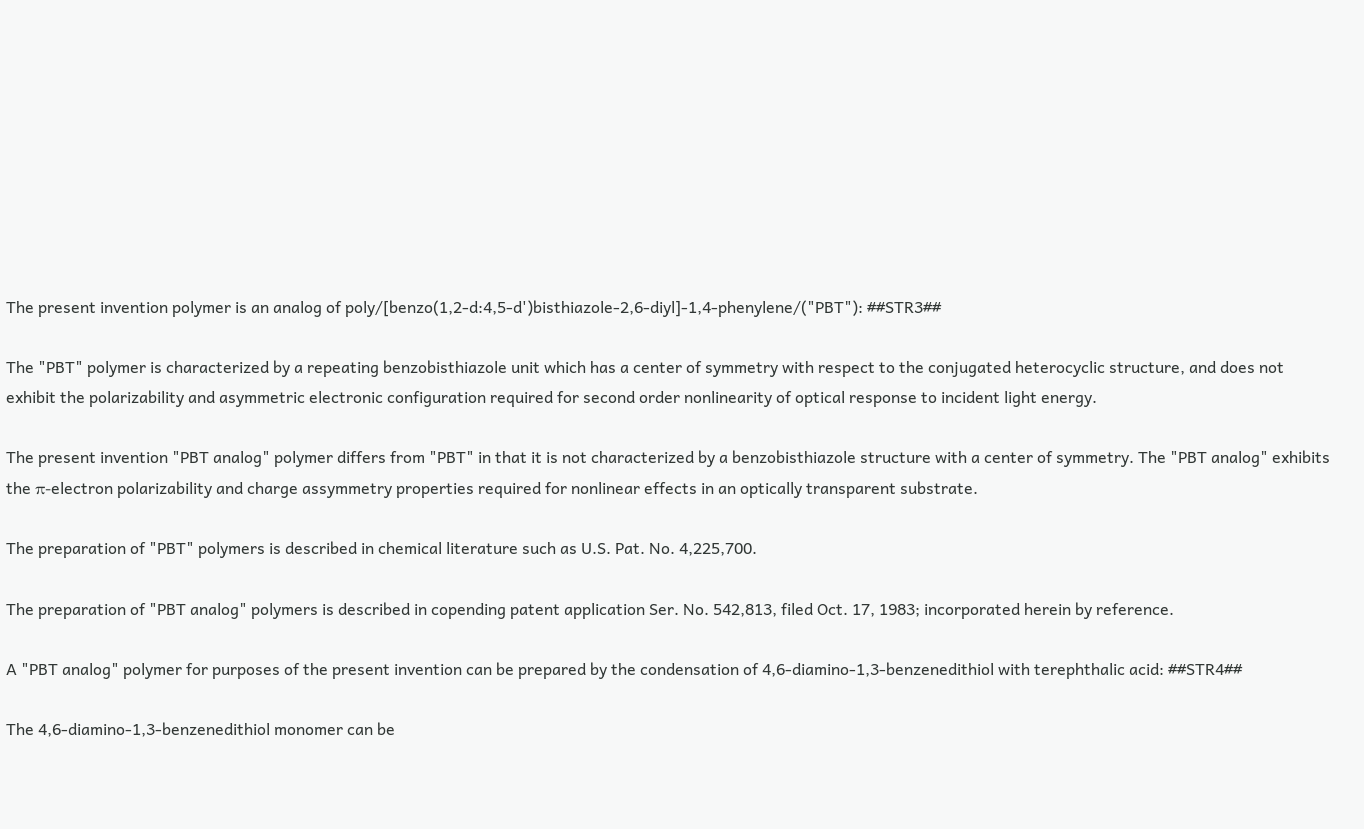The present invention polymer is an analog of poly/[benzo(1,2-d:4,5-d')bisthiazole-2,6-diyl]-1,4-phenylene/("PBT"): ##STR3##

The "PBT" polymer is characterized by a repeating benzobisthiazole unit which has a center of symmetry with respect to the conjugated heterocyclic structure, and does not exhibit the polarizability and asymmetric electronic configuration required for second order nonlinearity of optical response to incident light energy.

The present invention "PBT analog" polymer differs from "PBT" in that it is not characterized by a benzobisthiazole structure with a center of symmetry. The "PBT analog" exhibits the π-electron polarizability and charge assymmetry properties required for nonlinear effects in an optically transparent substrate.

The preparation of "PBT" polymers is described in chemical literature such as U.S. Pat. No. 4,225,700.

The preparation of "PBT analog" polymers is described in copending patent application Ser. No. 542,813, filed Oct. 17, 1983; incorporated herein by reference.

A "PBT analog" polymer for purposes of the present invention can be prepared by the condensation of 4,6-diamino-1,3-benzenedithiol with terephthalic acid: ##STR4##

The 4,6-diamino-1,3-benzenedithiol monomer can be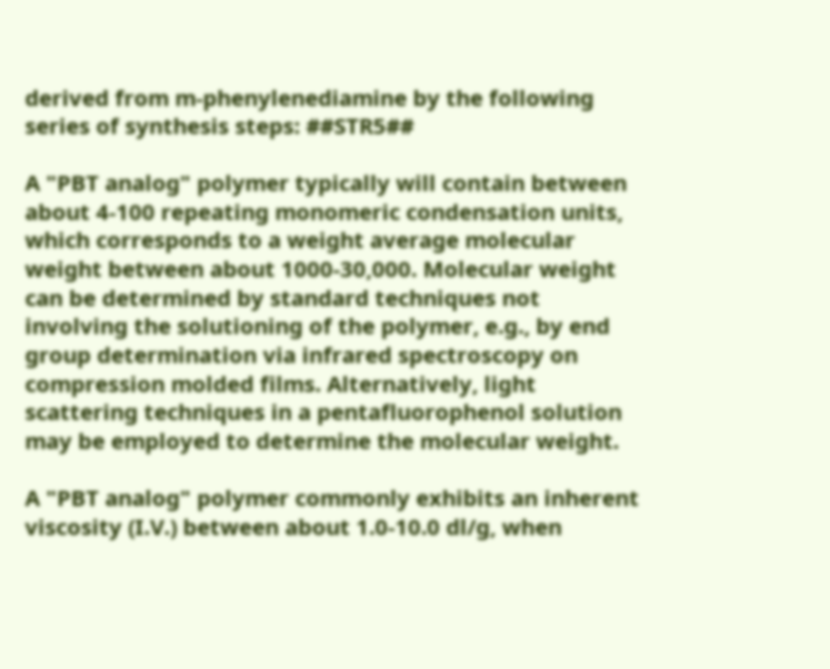derived from m-phenylenediamine by the following series of synthesis steps: ##STR5##

A "PBT analog" polymer typically will contain between about 4-100 repeating monomeric condensation units, which corresponds to a weight average molecular weight between about 1000-30,000. Molecular weight can be determined by standard techniques not involving the solutioning of the polymer, e.g., by end group determination via infrared spectroscopy on compression molded films. Alternatively, light scattering techniques in a pentafluorophenol solution may be employed to determine the molecular weight.

A "PBT analog" polymer commonly exhibits an inherent viscosity (I.V.) between about 1.0-10.0 dl/g, when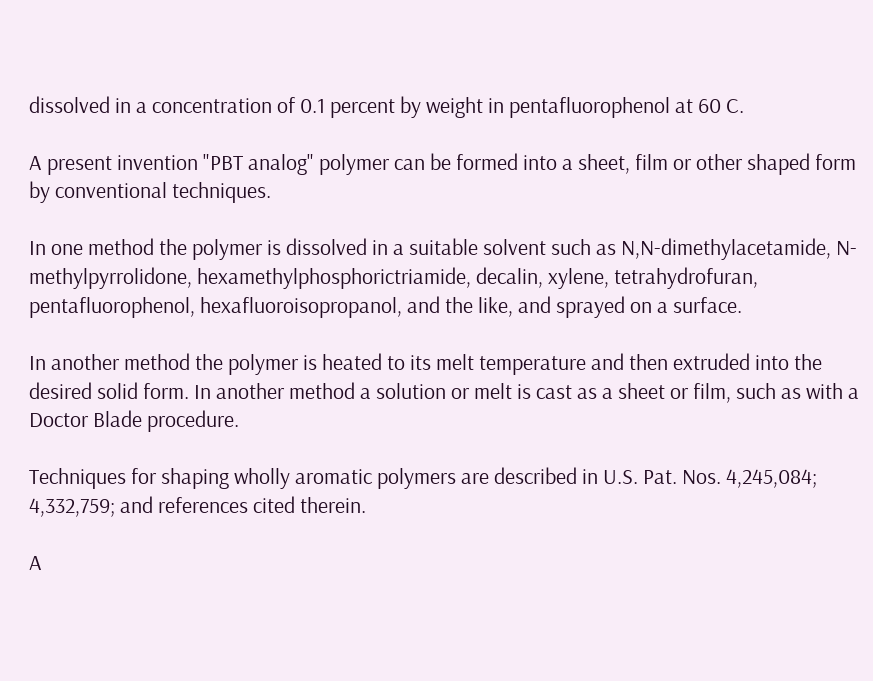dissolved in a concentration of 0.1 percent by weight in pentafluorophenol at 60 C.

A present invention "PBT analog" polymer can be formed into a sheet, film or other shaped form by conventional techniques.

In one method the polymer is dissolved in a suitable solvent such as N,N-dimethylacetamide, N-methylpyrrolidone, hexamethylphosphorictriamide, decalin, xylene, tetrahydrofuran, pentafluorophenol, hexafluoroisopropanol, and the like, and sprayed on a surface.

In another method the polymer is heated to its melt temperature and then extruded into the desired solid form. In another method a solution or melt is cast as a sheet or film, such as with a Doctor Blade procedure.

Techniques for shaping wholly aromatic polymers are described in U.S. Pat. Nos. 4,245,084; 4,332,759; and references cited therein.

A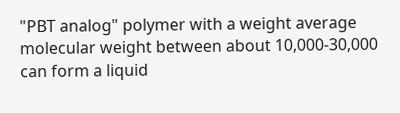"PBT analog" polymer with a weight average molecular weight between about 10,000-30,000 can form a liquid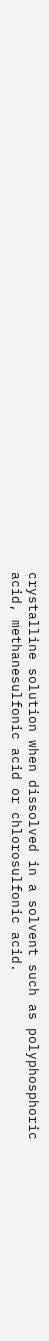crystalline solution when dissolved in a solvent such as polyphosphoric acid, methanesulfonic acid or chlorosulfonic acid.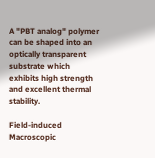A "PBT analog" polymer can be shaped into an optically transparent substrate which exhibits high strength and excellent thermal stability.

Field-induced Macroscopic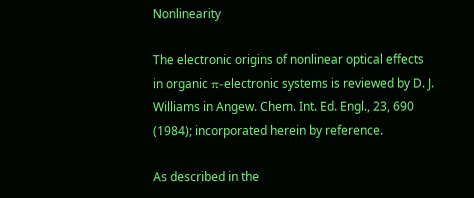Nonlinearity

The electronic origins of nonlinear optical effects in organic π-electronic systems is reviewed by D. J. Williams in Angew. Chem. Int. Ed. Engl., 23, 690 (1984); incorporated herein by reference.

As described in the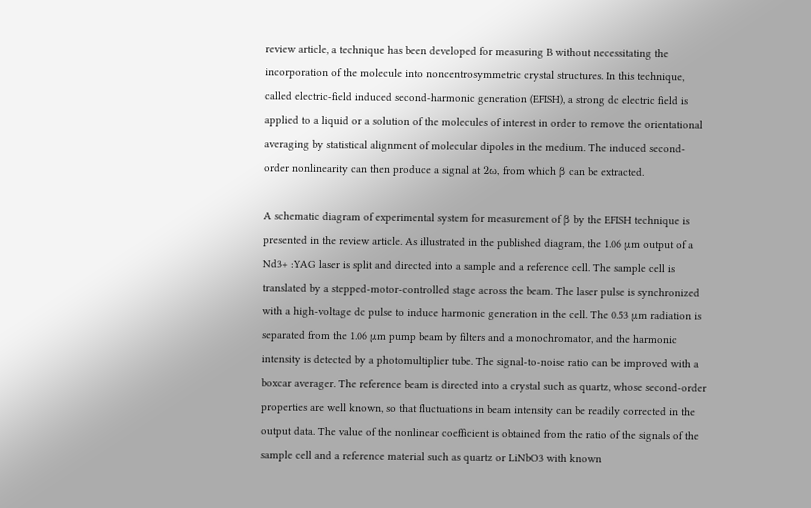review article, a technique has been developed for measuring B without necessitating the incorporation of the molecule into noncentrosymmetric crystal structures. In this technique, called electric-field induced second-harmonic generation (EFISH), a strong dc electric field is applied to a liquid or a solution of the molecules of interest in order to remove the orientational averaging by statistical alignment of molecular dipoles in the medium. The induced second-order nonlinearity can then produce a signal at 2ω, from which β can be extracted.

A schematic diagram of experimental system for measurement of β by the EFISH technique is presented in the review article. As illustrated in the published diagram, the 1.06 μm output of a Nd3+ :YAG laser is split and directed into a sample and a reference cell. The sample cell is translated by a stepped-motor-controlled stage across the beam. The laser pulse is synchronized with a high-voltage dc pulse to induce harmonic generation in the cell. The 0.53 μm radiation is separated from the 1.06 μm pump beam by filters and a monochromator, and the harmonic intensity is detected by a photomultiplier tube. The signal-to-noise ratio can be improved with a boxcar averager. The reference beam is directed into a crystal such as quartz, whose second-order properties are well known, so that fluctuations in beam intensity can be readily corrected in the output data. The value of the nonlinear coefficient is obtained from the ratio of the signals of the sample cell and a reference material such as quartz or LiNbO3 with known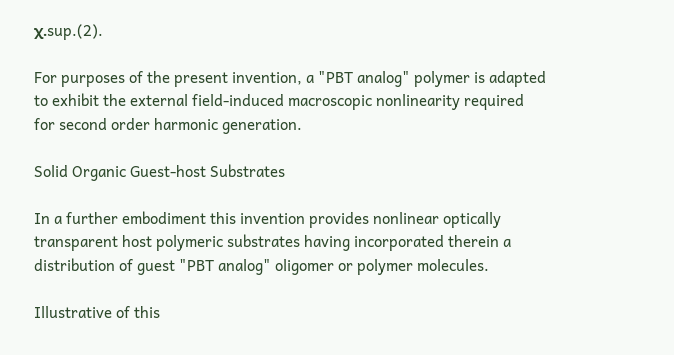χ.sup.(2).

For purposes of the present invention, a "PBT analog" polymer is adapted to exhibit the external field-induced macroscopic nonlinearity required for second order harmonic generation.

Solid Organic Guest-host Substrates

In a further embodiment this invention provides nonlinear optically transparent host polymeric substrates having incorporated therein a distribution of guest "PBT analog" oligomer or polymer molecules.

Illustrative of this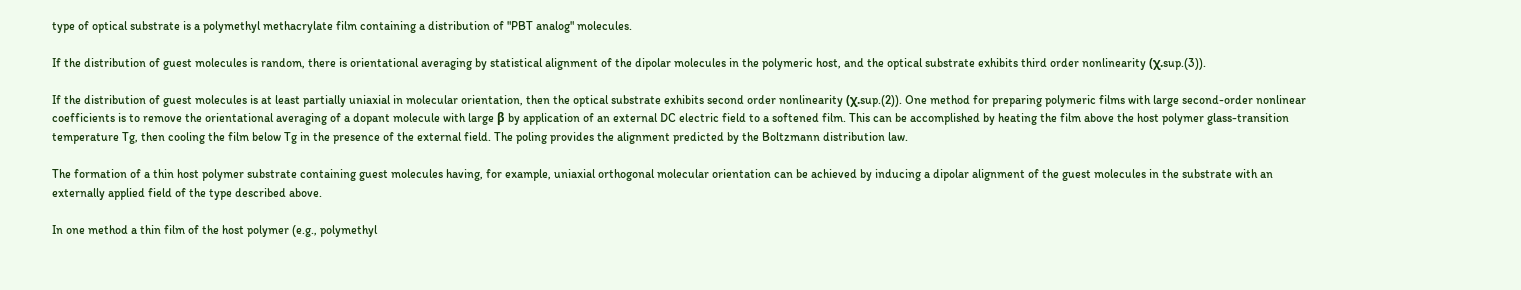type of optical substrate is a polymethyl methacrylate film containing a distribution of "PBT analog" molecules.

If the distribution of guest molecules is random, there is orientational averaging by statistical alignment of the dipolar molecules in the polymeric host, and the optical substrate exhibits third order nonlinearity (χ.sup.(3)).

If the distribution of guest molecules is at least partially uniaxial in molecular orientation, then the optical substrate exhibits second order nonlinearity (χ.sup.(2)). One method for preparing polymeric films with large second-order nonlinear coefficients is to remove the orientational averaging of a dopant molecule with large β by application of an external DC electric field to a softened film. This can be accomplished by heating the film above the host polymer glass-transition temperature Tg, then cooling the film below Tg in the presence of the external field. The poling provides the alignment predicted by the Boltzmann distribution law.

The formation of a thin host polymer substrate containing guest molecules having, for example, uniaxial orthogonal molecular orientation can be achieved by inducing a dipolar alignment of the guest molecules in the substrate with an externally applied field of the type described above.

In one method a thin film of the host polymer (e.g., polymethyl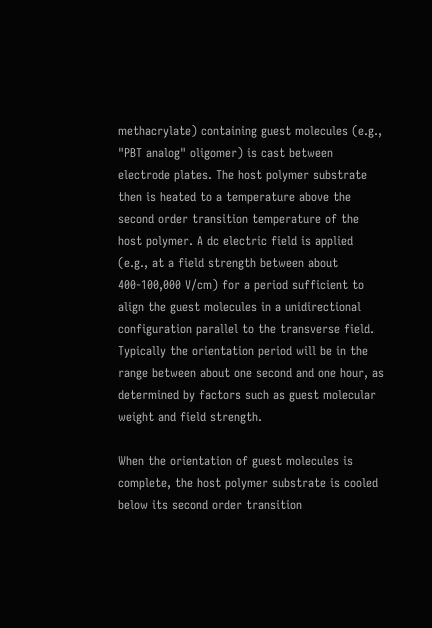methacrylate) containing guest molecules (e.g., "PBT analog" oligomer) is cast between electrode plates. The host polymer substrate then is heated to a temperature above the second order transition temperature of the host polymer. A dc electric field is applied (e.g., at a field strength between about 400-100,000 V/cm) for a period sufficient to align the guest molecules in a unidirectional configuration parallel to the transverse field. Typically the orientation period will be in the range between about one second and one hour, as determined by factors such as guest molecular weight and field strength.

When the orientation of guest molecules is complete, the host polymer substrate is cooled below its second order transition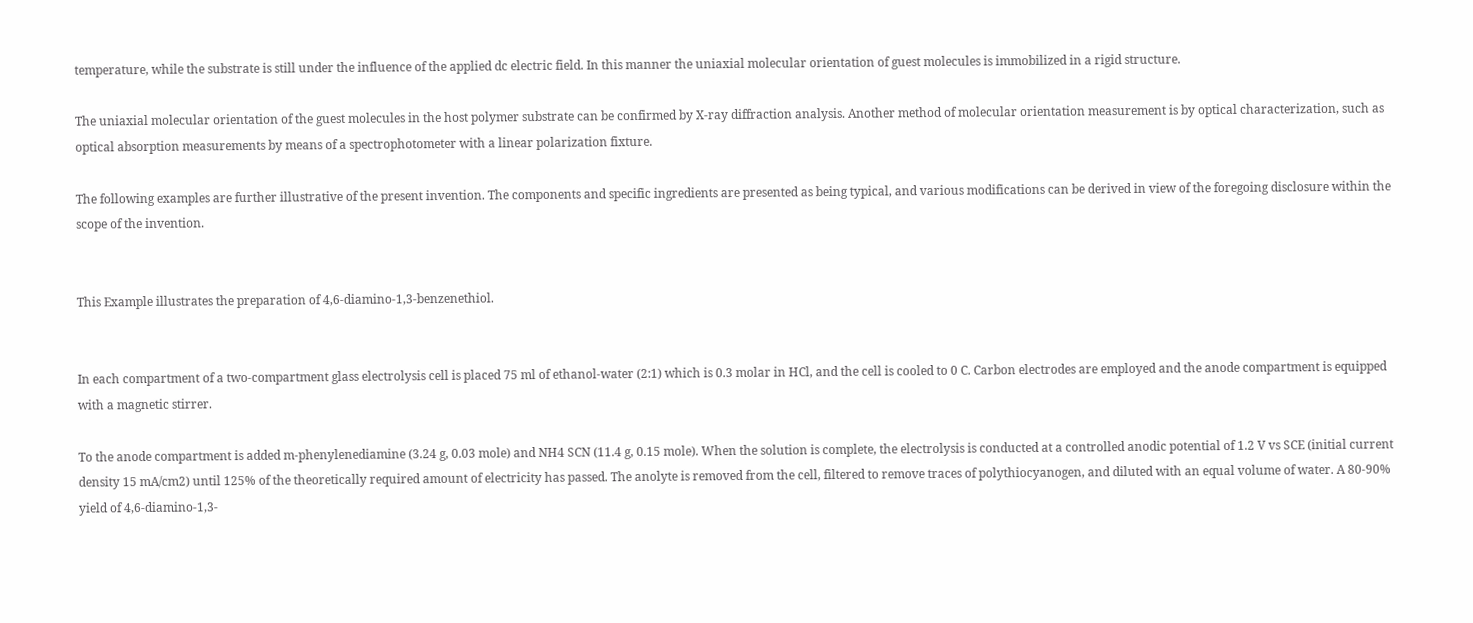temperature, while the substrate is still under the influence of the applied dc electric field. In this manner the uniaxial molecular orientation of guest molecules is immobilized in a rigid structure.

The uniaxial molecular orientation of the guest molecules in the host polymer substrate can be confirmed by X-ray diffraction analysis. Another method of molecular orientation measurement is by optical characterization, such as optical absorption measurements by means of a spectrophotometer with a linear polarization fixture.

The following examples are further illustrative of the present invention. The components and specific ingredients are presented as being typical, and various modifications can be derived in view of the foregoing disclosure within the scope of the invention.


This Example illustrates the preparation of 4,6-diamino-1,3-benzenethiol.


In each compartment of a two-compartment glass electrolysis cell is placed 75 ml of ethanol-water (2:1) which is 0.3 molar in HCl, and the cell is cooled to 0 C. Carbon electrodes are employed and the anode compartment is equipped with a magnetic stirrer.

To the anode compartment is added m-phenylenediamine (3.24 g, 0.03 mole) and NH4 SCN (11.4 g, 0.15 mole). When the solution is complete, the electrolysis is conducted at a controlled anodic potential of 1.2 V vs SCE (initial current density 15 mA/cm2) until 125% of the theoretically required amount of electricity has passed. The anolyte is removed from the cell, filtered to remove traces of polythiocyanogen, and diluted with an equal volume of water. A 80-90% yield of 4,6-diamino-1,3-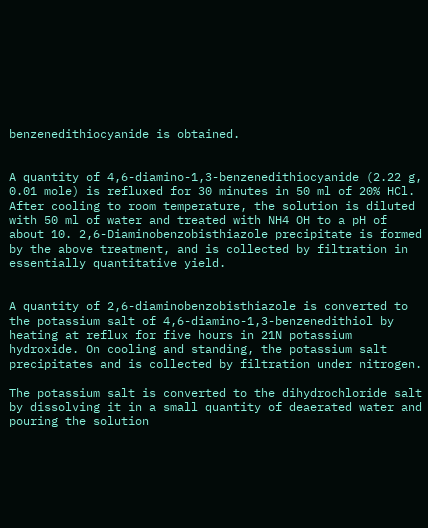benzenedithiocyanide is obtained.


A quantity of 4,6-diamino-1,3-benzenedithiocyanide (2.22 g, 0.01 mole) is refluxed for 30 minutes in 50 ml of 20% HCl. After cooling to room temperature, the solution is diluted with 50 ml of water and treated with NH4 OH to a pH of about 10. 2,6-Diaminobenzobisthiazole precipitate is formed by the above treatment, and is collected by filtration in essentially quantitative yield.


A quantity of 2,6-diaminobenzobisthiazole is converted to the potassium salt of 4,6-diamino-1,3-benzenedithiol by heating at reflux for five hours in 21N potassium hydroxide. On cooling and standing, the potassium salt precipitates and is collected by filtration under nitrogen.

The potassium salt is converted to the dihydrochloride salt by dissolving it in a small quantity of deaerated water and pouring the solution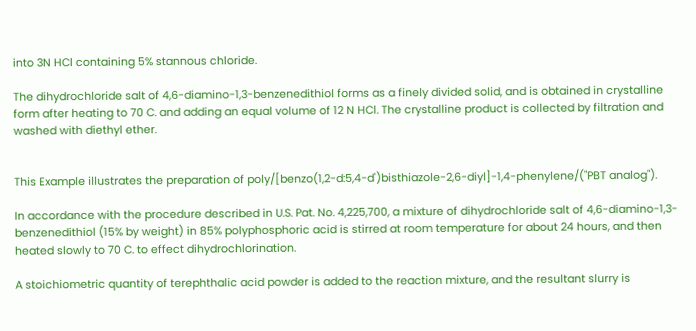into 3N HCl containing 5% stannous chloride.

The dihydrochloride salt of 4,6-diamino-1,3-benzenedithiol forms as a finely divided solid, and is obtained in crystalline form after heating to 70 C. and adding an equal volume of 12 N HCl. The crystalline product is collected by filtration and washed with diethyl ether.


This Example illustrates the preparation of poly/[benzo(1,2-d:5,4-d')bisthiazole-2,6-diyl]-1,4-phenylene/("PBT analog").

In accordance with the procedure described in U.S. Pat. No. 4,225,700, a mixture of dihydrochloride salt of 4,6-diamino-1,3-benzenedithiol (15% by weight) in 85% polyphosphoric acid is stirred at room temperature for about 24 hours, and then heated slowly to 70 C. to effect dihydrochlorination.

A stoichiometric quantity of terephthalic acid powder is added to the reaction mixture, and the resultant slurry is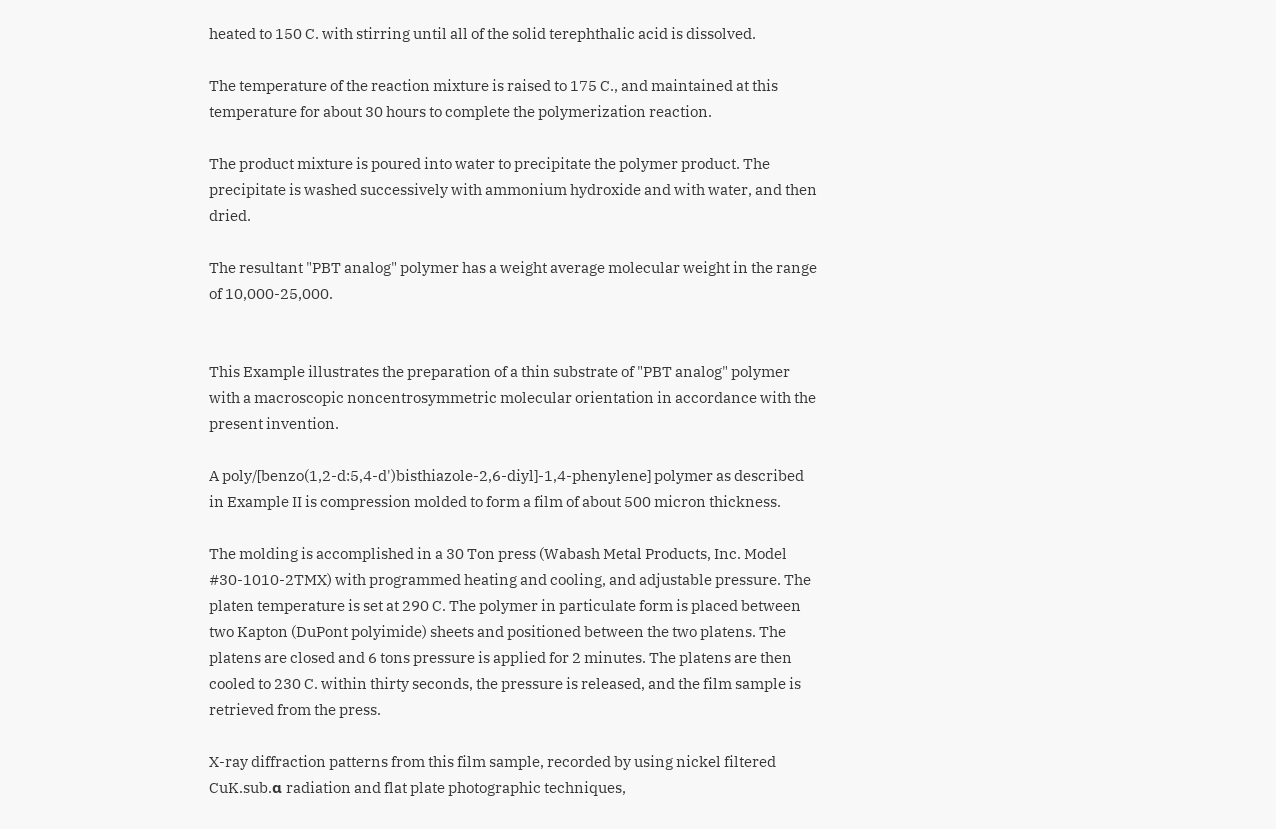heated to 150 C. with stirring until all of the solid terephthalic acid is dissolved.

The temperature of the reaction mixture is raised to 175 C., and maintained at this temperature for about 30 hours to complete the polymerization reaction.

The product mixture is poured into water to precipitate the polymer product. The precipitate is washed successively with ammonium hydroxide and with water, and then dried.

The resultant "PBT analog" polymer has a weight average molecular weight in the range of 10,000-25,000.


This Example illustrates the preparation of a thin substrate of "PBT analog" polymer with a macroscopic noncentrosymmetric molecular orientation in accordance with the present invention.

A poly/[benzo(1,2-d:5,4-d')bisthiazole-2,6-diyl]-1,4-phenylene] polymer as described in Example II is compression molded to form a film of about 500 micron thickness.

The molding is accomplished in a 30 Ton press (Wabash Metal Products, Inc. Model #30-1010-2TMX) with programmed heating and cooling, and adjustable pressure. The platen temperature is set at 290 C. The polymer in particulate form is placed between two Kapton (DuPont polyimide) sheets and positioned between the two platens. The platens are closed and 6 tons pressure is applied for 2 minutes. The platens are then cooled to 230 C. within thirty seconds, the pressure is released, and the film sample is retrieved from the press.

X-ray diffraction patterns from this film sample, recorded by using nickel filtered CuK.sub.α radiation and flat plate photographic techniques,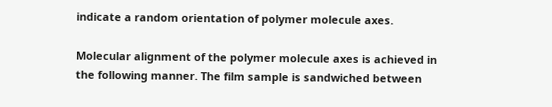indicate a random orientation of polymer molecule axes.

Molecular alignment of the polymer molecule axes is achieved in the following manner. The film sample is sandwiched between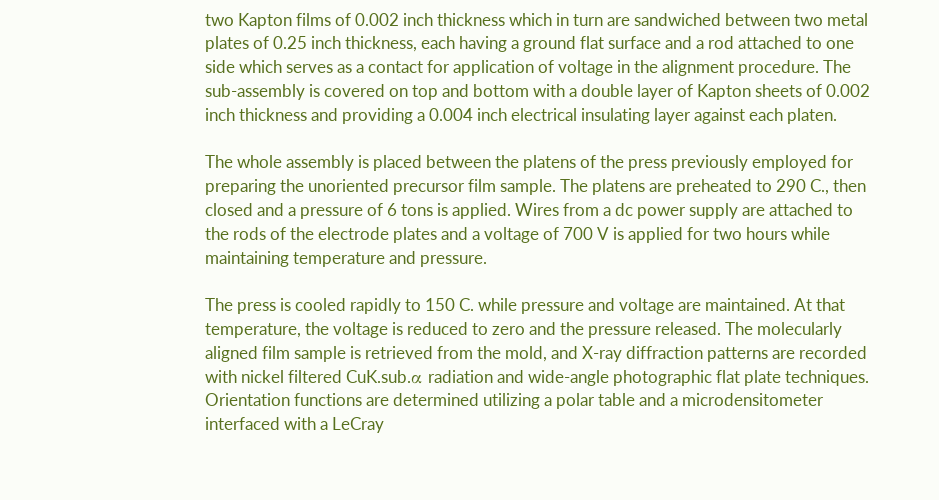two Kapton films of 0.002 inch thickness which in turn are sandwiched between two metal plates of 0.25 inch thickness, each having a ground flat surface and a rod attached to one side which serves as a contact for application of voltage in the alignment procedure. The sub-assembly is covered on top and bottom with a double layer of Kapton sheets of 0.002 inch thickness and providing a 0.004 inch electrical insulating layer against each platen.

The whole assembly is placed between the platens of the press previously employed for preparing the unoriented precursor film sample. The platens are preheated to 290 C., then closed and a pressure of 6 tons is applied. Wires from a dc power supply are attached to the rods of the electrode plates and a voltage of 700 V is applied for two hours while maintaining temperature and pressure.

The press is cooled rapidly to 150 C. while pressure and voltage are maintained. At that temperature, the voltage is reduced to zero and the pressure released. The molecularly aligned film sample is retrieved from the mold, and X-ray diffraction patterns are recorded with nickel filtered CuK.sub.α radiation and wide-angle photographic flat plate techniques. Orientation functions are determined utilizing a polar table and a microdensitometer interfaced with a LeCray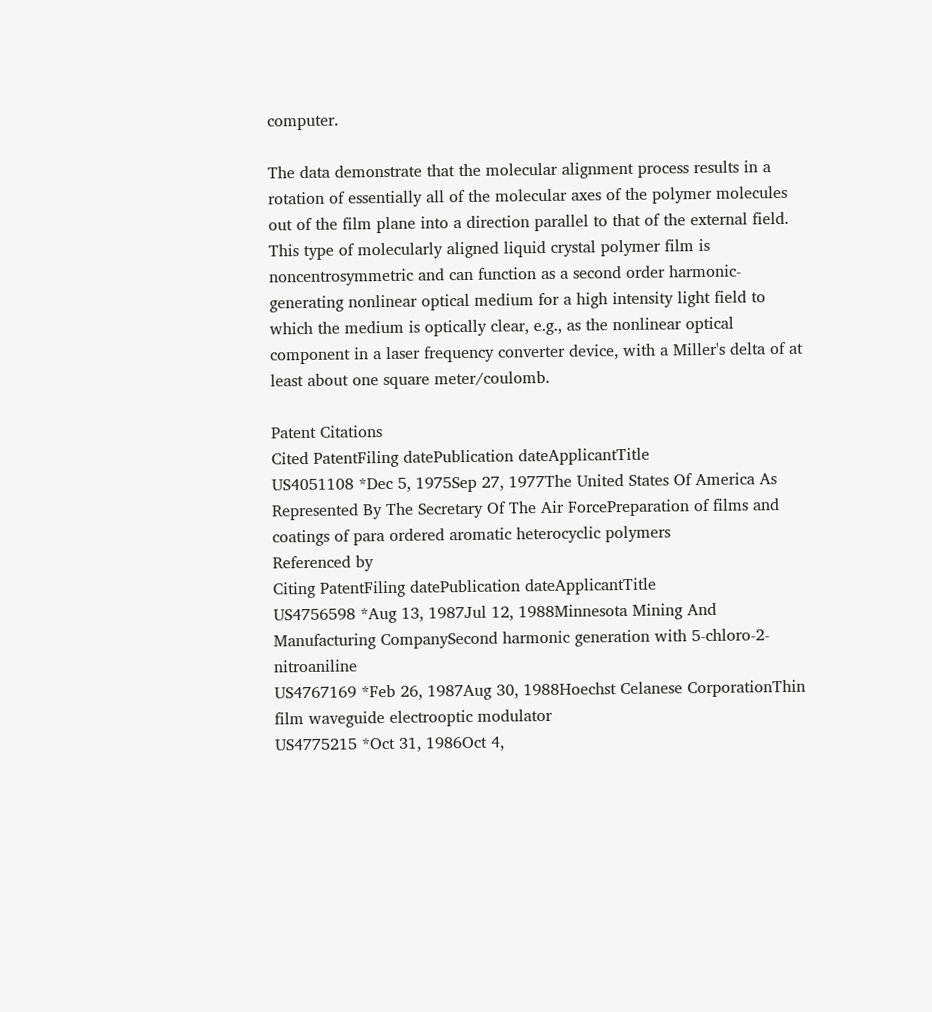computer.

The data demonstrate that the molecular alignment process results in a rotation of essentially all of the molecular axes of the polymer molecules out of the film plane into a direction parallel to that of the external field. This type of molecularly aligned liquid crystal polymer film is noncentrosymmetric and can function as a second order harmonic-generating nonlinear optical medium for a high intensity light field to which the medium is optically clear, e.g., as the nonlinear optical component in a laser frequency converter device, with a Miller's delta of at least about one square meter/coulomb.

Patent Citations
Cited PatentFiling datePublication dateApplicantTitle
US4051108 *Dec 5, 1975Sep 27, 1977The United States Of America As Represented By The Secretary Of The Air ForcePreparation of films and coatings of para ordered aromatic heterocyclic polymers
Referenced by
Citing PatentFiling datePublication dateApplicantTitle
US4756598 *Aug 13, 1987Jul 12, 1988Minnesota Mining And Manufacturing CompanySecond harmonic generation with 5-chloro-2-nitroaniline
US4767169 *Feb 26, 1987Aug 30, 1988Hoechst Celanese CorporationThin film waveguide electrooptic modulator
US4775215 *Oct 31, 1986Oct 4,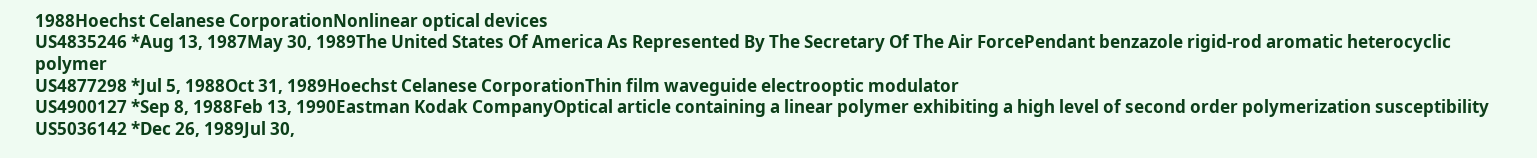1988Hoechst Celanese CorporationNonlinear optical devices
US4835246 *Aug 13, 1987May 30, 1989The United States Of America As Represented By The Secretary Of The Air ForcePendant benzazole rigid-rod aromatic heterocyclic polymer
US4877298 *Jul 5, 1988Oct 31, 1989Hoechst Celanese CorporationThin film waveguide electrooptic modulator
US4900127 *Sep 8, 1988Feb 13, 1990Eastman Kodak CompanyOptical article containing a linear polymer exhibiting a high level of second order polymerization susceptibility
US5036142 *Dec 26, 1989Jul 30,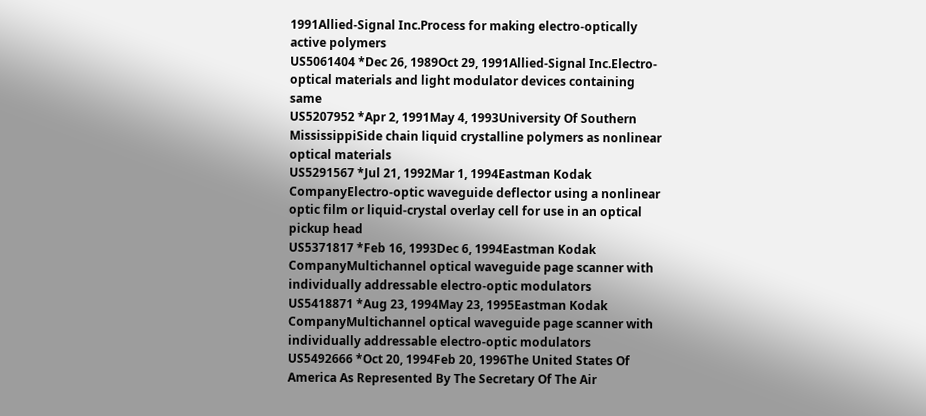1991Allied-Signal Inc.Process for making electro-optically active polymers
US5061404 *Dec 26, 1989Oct 29, 1991Allied-Signal Inc.Electro-optical materials and light modulator devices containing same
US5207952 *Apr 2, 1991May 4, 1993University Of Southern MississippiSide chain liquid crystalline polymers as nonlinear optical materials
US5291567 *Jul 21, 1992Mar 1, 1994Eastman Kodak CompanyElectro-optic waveguide deflector using a nonlinear optic film or liquid-crystal overlay cell for use in an optical pickup head
US5371817 *Feb 16, 1993Dec 6, 1994Eastman Kodak CompanyMultichannel optical waveguide page scanner with individually addressable electro-optic modulators
US5418871 *Aug 23, 1994May 23, 1995Eastman Kodak CompanyMultichannel optical waveguide page scanner with individually addressable electro-optic modulators
US5492666 *Oct 20, 1994Feb 20, 1996The United States Of America As Represented By The Secretary Of The Air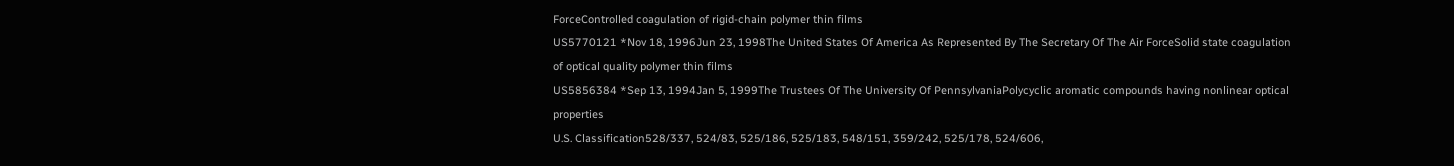ForceControlled coagulation of rigid-chain polymer thin films
US5770121 *Nov 18, 1996Jun 23, 1998The United States Of America As Represented By The Secretary Of The Air ForceSolid state coagulation of optical quality polymer thin films
US5856384 *Sep 13, 1994Jan 5, 1999The Trustees Of The University Of PennsylvaniaPolycyclic aromatic compounds having nonlinear optical properties
U.S. Classification528/337, 524/83, 525/186, 525/183, 548/151, 359/242, 525/178, 524/606,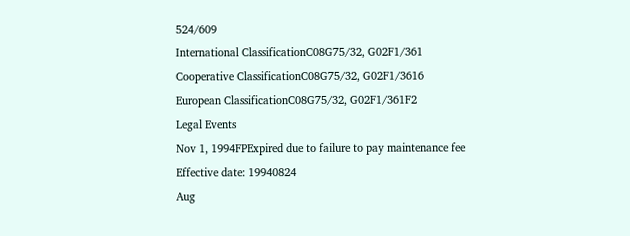524/609
International ClassificationC08G75/32, G02F1/361
Cooperative ClassificationC08G75/32, G02F1/3616
European ClassificationC08G75/32, G02F1/361F2
Legal Events
Nov 1, 1994FPExpired due to failure to pay maintenance fee
Effective date: 19940824
Aug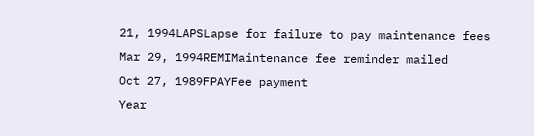21, 1994LAPSLapse for failure to pay maintenance fees
Mar 29, 1994REMIMaintenance fee reminder mailed
Oct 27, 1989FPAYFee payment
Year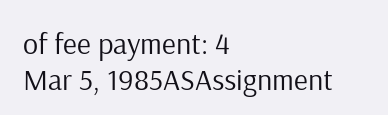of fee payment: 4
Mar 5, 1985ASAssignment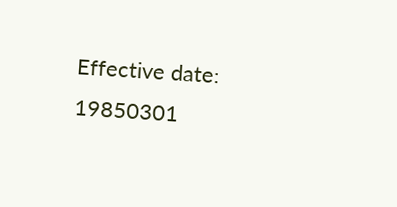Effective date: 19850301